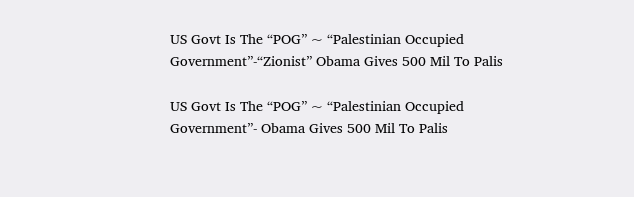US Govt Is The “POG” ~ “Palestinian Occupied Government”-“Zionist” Obama Gives 500 Mil To Palis

US Govt Is The “POG” ~ “Palestinian Occupied Government”- Obama Gives 500 Mil To Palis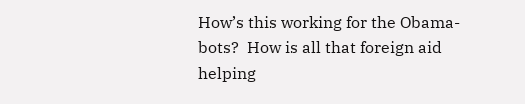How’s this working for the Obama-bots?  How is all that foreign aid helping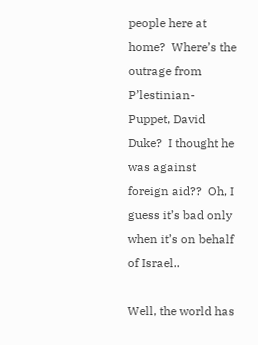people here at home?  Where’s the outrage from P’lestinian- Puppet, David Duke?  I thought he was against foreign aid??  Oh, I guess it’s bad only when it’s on behalf of Israel..

Well, the world has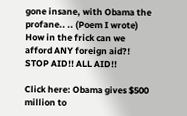gone insane, with Obama the profane.. .. (Poem I wrote)   How in the frick can we afford ANY foreign aid?!  STOP AID!! ALL AID!!

Click here: Obama gives $500 million to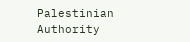Palestinian Authority